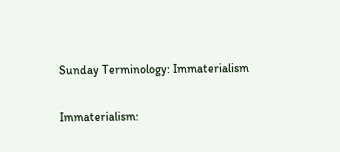Sunday Terminology: Immaterialism

Immaterialism: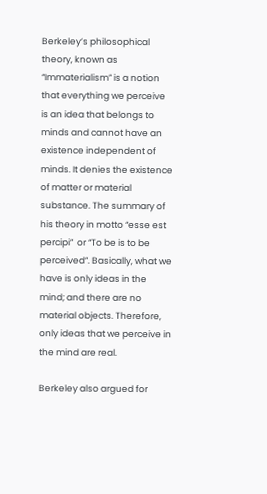Berkeley’s philosophical theory, known as “Immaterialism” is a notion that everything we perceive is an idea that belongs to minds and cannot have an existence independent of minds. It denies the existence of matter or material substance. The summary of his theory in motto “esse est percipi”  or “To be is to be perceived”. Basically, what we have is only ideas in the mind; and there are no material objects. Therefore, only ideas that we perceive in the mind are real.

Berkeley also argued for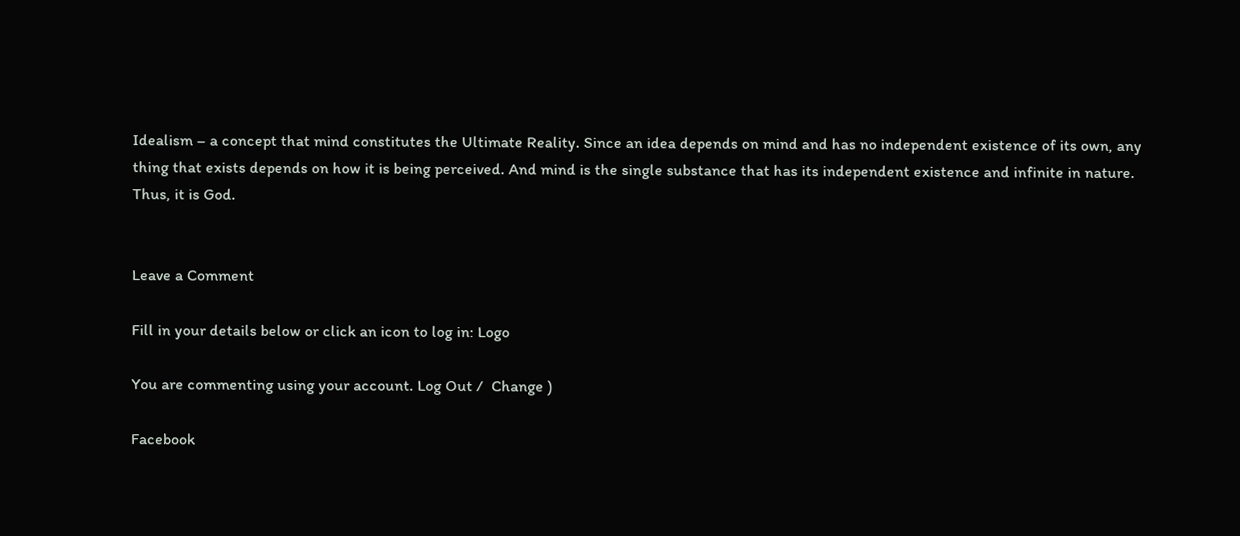Idealism – a concept that mind constitutes the Ultimate Reality. Since an idea depends on mind and has no independent existence of its own, any thing that exists depends on how it is being perceived. And mind is the single substance that has its independent existence and infinite in nature. Thus, it is God.


Leave a Comment

Fill in your details below or click an icon to log in: Logo

You are commenting using your account. Log Out /  Change )

Facebook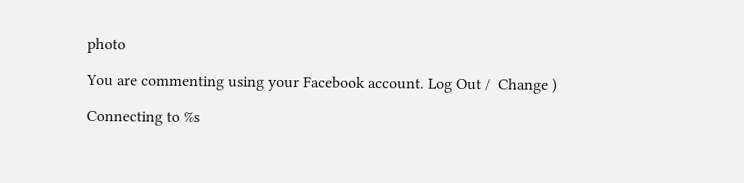photo

You are commenting using your Facebook account. Log Out /  Change )

Connecting to %s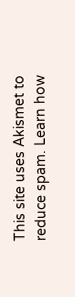This site uses Akismet to reduce spam. Learn how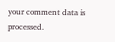your comment data is processed.